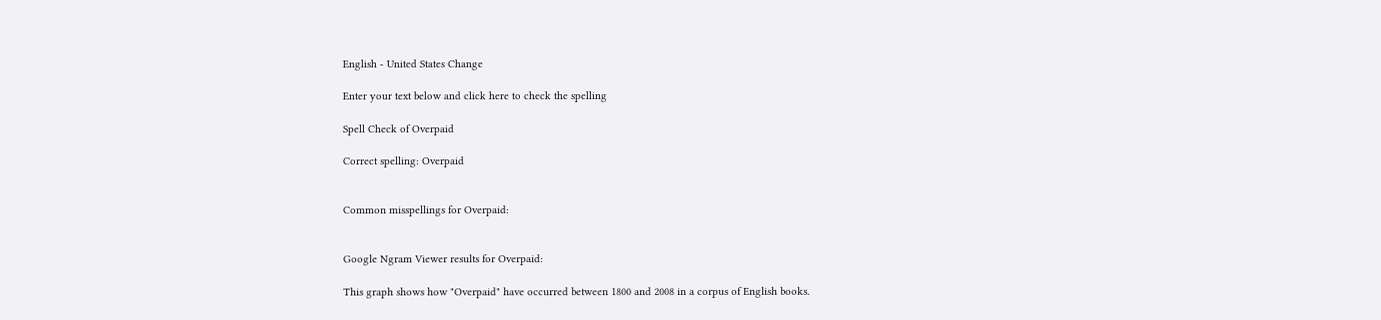English - United States Change

Enter your text below and click here to check the spelling

Spell Check of Overpaid

Correct spelling: Overpaid


Common misspellings for Overpaid:


Google Ngram Viewer results for Overpaid:

This graph shows how "Overpaid" have occurred between 1800 and 2008 in a corpus of English books.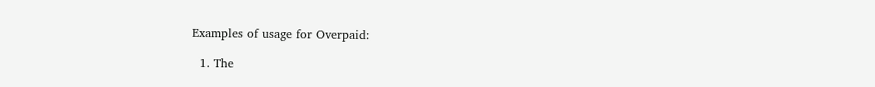Examples of usage for Overpaid:

  1. The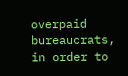overpaid bureaucrats, in order to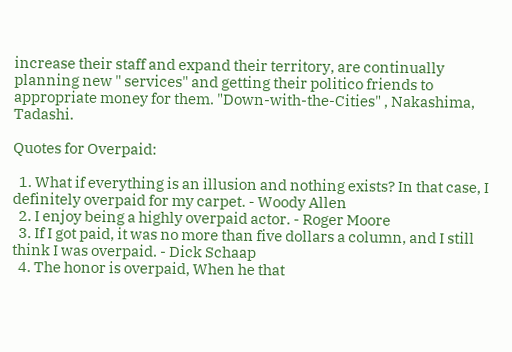increase their staff and expand their territory, are continually planning new " services" and getting their politico friends to appropriate money for them. "Down-with-the-Cities" , Nakashima, Tadashi.

Quotes for Overpaid:

  1. What if everything is an illusion and nothing exists? In that case, I definitely overpaid for my carpet. - Woody Allen
  2. I enjoy being a highly overpaid actor. - Roger Moore
  3. If I got paid, it was no more than five dollars a column, and I still think I was overpaid. - Dick Schaap
  4. The honor is overpaid, When he that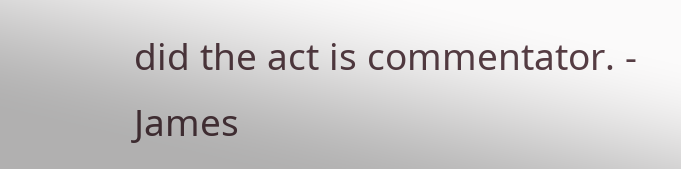did the act is commentator. - James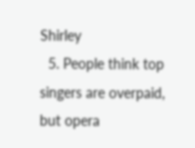Shirley
  5. People think top singers are overpaid, but opera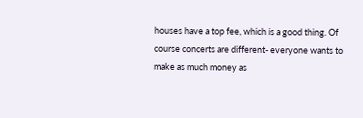houses have a top fee, which is a good thing. Of course concerts are different- everyone wants to make as much money as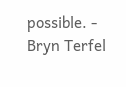possible. - Bryn Terfel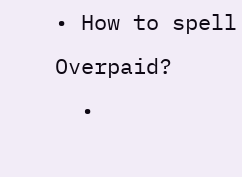• How to spell Overpaid?
  •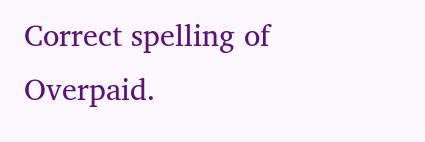Correct spelling of Overpaid.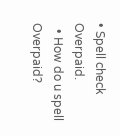• Spell check Overpaid.
  • How do u spell Overpaid?